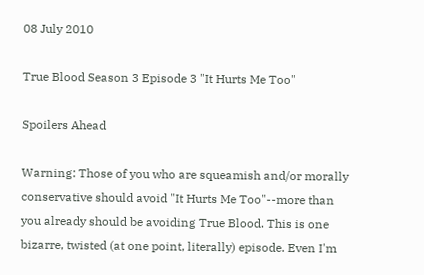08 July 2010

True Blood Season 3 Episode 3 "It Hurts Me Too"

Spoilers Ahead

Warning: Those of you who are squeamish and/or morally conservative should avoid "It Hurts Me Too"--more than you already should be avoiding True Blood. This is one bizarre, twisted (at one point, literally) episode. Even I'm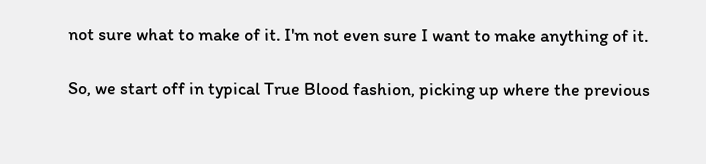not sure what to make of it. I'm not even sure I want to make anything of it.

So, we start off in typical True Blood fashion, picking up where the previous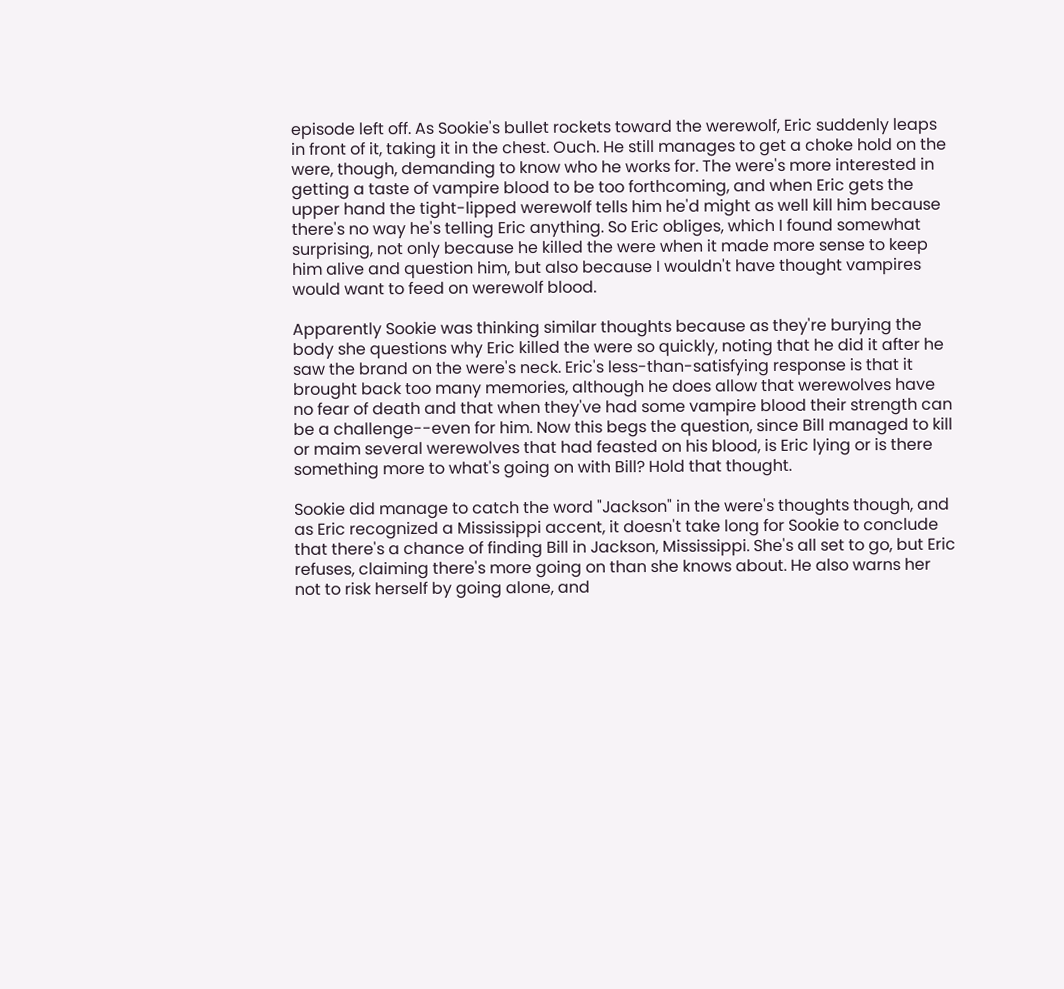episode left off. As Sookie's bullet rockets toward the werewolf, Eric suddenly leaps in front of it, taking it in the chest. Ouch. He still manages to get a choke hold on the were, though, demanding to know who he works for. The were's more interested in getting a taste of vampire blood to be too forthcoming, and when Eric gets the upper hand the tight-lipped werewolf tells him he'd might as well kill him because there's no way he's telling Eric anything. So Eric obliges, which I found somewhat surprising, not only because he killed the were when it made more sense to keep him alive and question him, but also because I wouldn't have thought vampires would want to feed on werewolf blood.

Apparently Sookie was thinking similar thoughts because as they're burying the body she questions why Eric killed the were so quickly, noting that he did it after he saw the brand on the were's neck. Eric's less-than-satisfying response is that it brought back too many memories, although he does allow that werewolves have no fear of death and that when they've had some vampire blood their strength can be a challenge--even for him. Now this begs the question, since Bill managed to kill or maim several werewolves that had feasted on his blood, is Eric lying or is there something more to what's going on with Bill? Hold that thought.

Sookie did manage to catch the word "Jackson" in the were's thoughts though, and as Eric recognized a Mississippi accent, it doesn't take long for Sookie to conclude that there's a chance of finding Bill in Jackson, Mississippi. She's all set to go, but Eric refuses, claiming there's more going on than she knows about. He also warns her not to risk herself by going alone, and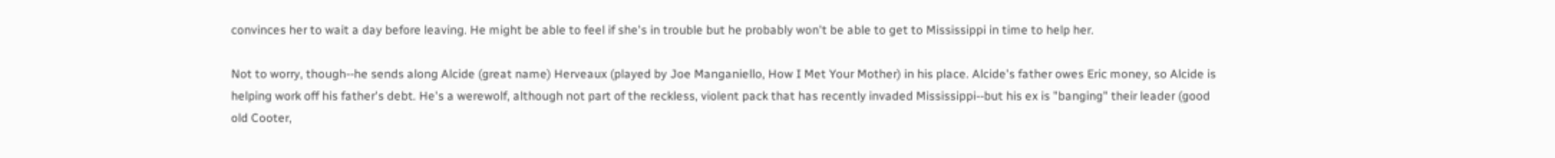convinces her to wait a day before leaving. He might be able to feel if she's in trouble but he probably won't be able to get to Mississippi in time to help her.

Not to worry, though--he sends along Alcide (great name) Herveaux (played by Joe Manganiello, How I Met Your Mother) in his place. Alcide's father owes Eric money, so Alcide is helping work off his father's debt. He's a werewolf, although not part of the reckless, violent pack that has recently invaded Mississippi--but his ex is "banging" their leader (good old Cooter,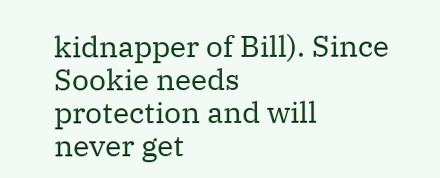kidnapper of Bill). Since Sookie needs protection and will never get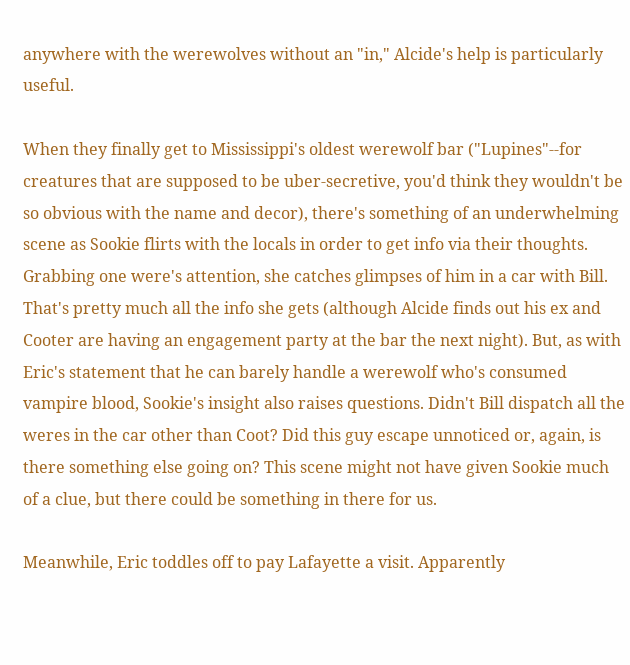anywhere with the werewolves without an "in," Alcide's help is particularly useful.

When they finally get to Mississippi's oldest werewolf bar ("Lupines"--for creatures that are supposed to be uber-secretive, you'd think they wouldn't be so obvious with the name and decor), there's something of an underwhelming scene as Sookie flirts with the locals in order to get info via their thoughts. Grabbing one were's attention, she catches glimpses of him in a car with Bill. That's pretty much all the info she gets (although Alcide finds out his ex and Cooter are having an engagement party at the bar the next night). But, as with Eric's statement that he can barely handle a werewolf who's consumed vampire blood, Sookie's insight also raises questions. Didn't Bill dispatch all the weres in the car other than Coot? Did this guy escape unnoticed or, again, is there something else going on? This scene might not have given Sookie much of a clue, but there could be something in there for us.

Meanwhile, Eric toddles off to pay Lafayette a visit. Apparently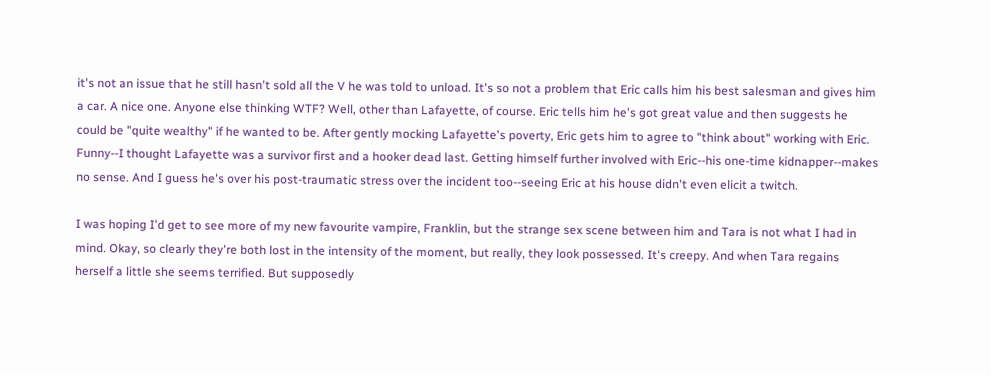it's not an issue that he still hasn't sold all the V he was told to unload. It's so not a problem that Eric calls him his best salesman and gives him a car. A nice one. Anyone else thinking WTF? Well, other than Lafayette, of course. Eric tells him he's got great value and then suggests he could be "quite wealthy" if he wanted to be. After gently mocking Lafayette's poverty, Eric gets him to agree to "think about" working with Eric. Funny--I thought Lafayette was a survivor first and a hooker dead last. Getting himself further involved with Eric--his one-time kidnapper--makes no sense. And I guess he's over his post-traumatic stress over the incident too--seeing Eric at his house didn't even elicit a twitch.

I was hoping I'd get to see more of my new favourite vampire, Franklin, but the strange sex scene between him and Tara is not what I had in mind. Okay, so clearly they're both lost in the intensity of the moment, but really, they look possessed. It's creepy. And when Tara regains herself a little she seems terrified. But supposedly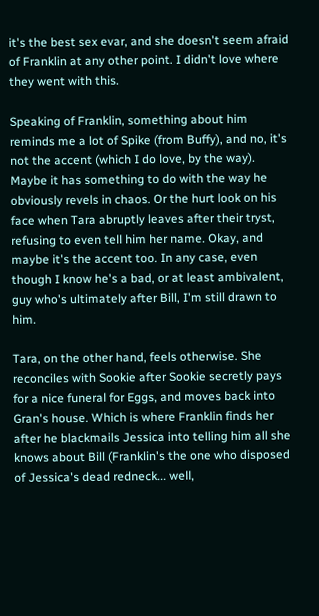it's the best sex evar, and she doesn't seem afraid of Franklin at any other point. I didn't love where they went with this.

Speaking of Franklin, something about him reminds me a lot of Spike (from Buffy), and no, it's not the accent (which I do love, by the way). Maybe it has something to do with the way he obviously revels in chaos. Or the hurt look on his face when Tara abruptly leaves after their tryst, refusing to even tell him her name. Okay, and maybe it's the accent too. In any case, even though I know he's a bad, or at least ambivalent, guy who's ultimately after Bill, I'm still drawn to him.

Tara, on the other hand, feels otherwise. She reconciles with Sookie after Sookie secretly pays for a nice funeral for Eggs, and moves back into Gran's house. Which is where Franklin finds her after he blackmails Jessica into telling him all she knows about Bill (Franklin's the one who disposed of Jessica's dead redneck... well,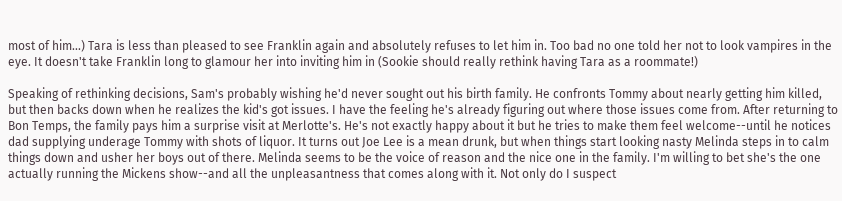most of him...) Tara is less than pleased to see Franklin again and absolutely refuses to let him in. Too bad no one told her not to look vampires in the eye. It doesn't take Franklin long to glamour her into inviting him in (Sookie should really rethink having Tara as a roommate!)

Speaking of rethinking decisions, Sam's probably wishing he'd never sought out his birth family. He confronts Tommy about nearly getting him killed, but then backs down when he realizes the kid's got issues. I have the feeling he's already figuring out where those issues come from. After returning to Bon Temps, the family pays him a surprise visit at Merlotte's. He's not exactly happy about it but he tries to make them feel welcome--until he notices dad supplying underage Tommy with shots of liquor. It turns out Joe Lee is a mean drunk, but when things start looking nasty Melinda steps in to calm things down and usher her boys out of there. Melinda seems to be the voice of reason and the nice one in the family. I'm willing to bet she's the one actually running the Mickens show--and all the unpleasantness that comes along with it. Not only do I suspect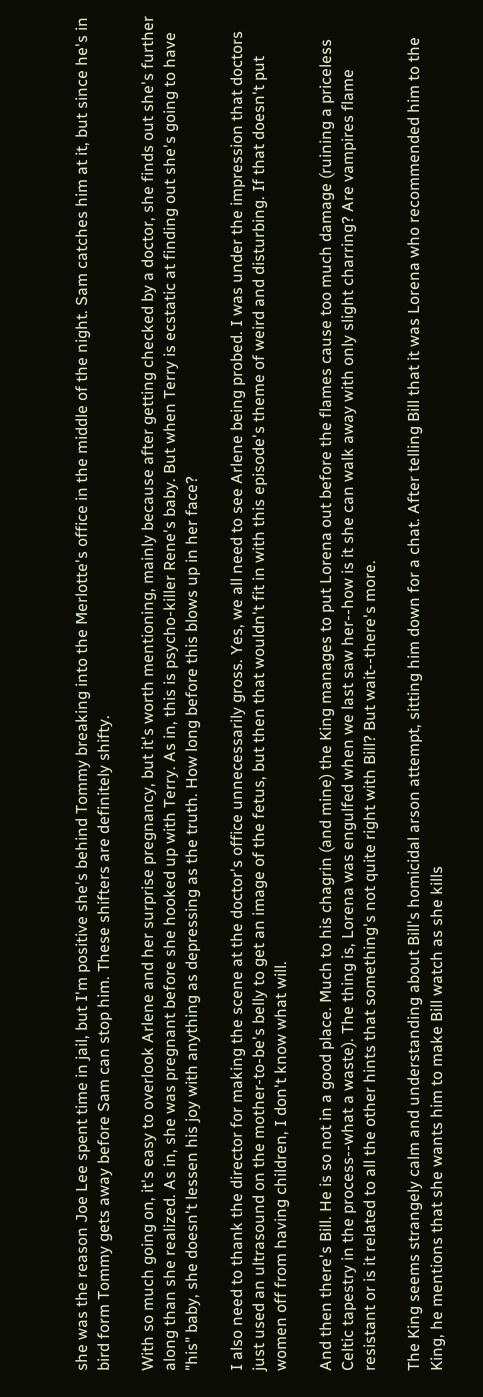she was the reason Joe Lee spent time in jail, but I'm positive she's behind Tommy breaking into the Merlotte's office in the middle of the night. Sam catches him at it, but since he's in bird form Tommy gets away before Sam can stop him. These shifters are definitely shifty.

With so much going on, it's easy to overlook Arlene and her surprise pregnancy, but it's worth mentioning, mainly because after getting checked by a doctor, she finds out she's further along than she realized. As in, she was pregnant before she hooked up with Terry. As in, this is psycho-killer Rene's baby. But when Terry is ecstatic at finding out she's going to have "his" baby, she doesn't lessen his joy with anything as depressing as the truth. How long before this blows up in her face?

I also need to thank the director for making the scene at the doctor's office unnecessarily gross. Yes, we all need to see Arlene being probed. I was under the impression that doctors just used an ultrasound on the mother-to-be's belly to get an image of the fetus, but then that wouldn't fit in with this episode's theme of weird and disturbing. If that doesn't put women off from having children, I don't know what will.

And then there's Bill. He is so not in a good place. Much to his chagrin (and mine) the King manages to put Lorena out before the flames cause too much damage (ruining a priceless Celtic tapestry in the process--what a waste). The thing is, Lorena was engulfed when we last saw her--how is it she can walk away with only slight charring? Are vampires flame resistant or is it related to all the other hints that something's not quite right with Bill? But wait--there's more.

The King seems strangely calm and understanding about Bill's homicidal arson attempt, sitting him down for a chat. After telling Bill that it was Lorena who recommended him to the King, he mentions that she wants him to make Bill watch as she kills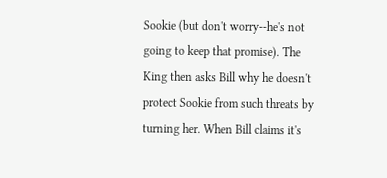Sookie (but don't worry--he's not going to keep that promise). The King then asks Bill why he doesn't protect Sookie from such threats by turning her. When Bill claims it's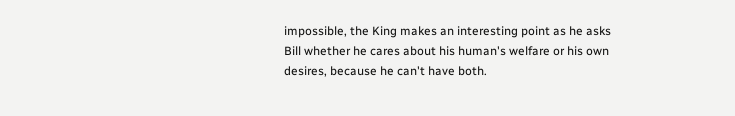impossible, the King makes an interesting point as he asks Bill whether he cares about his human's welfare or his own desires, because he can't have both.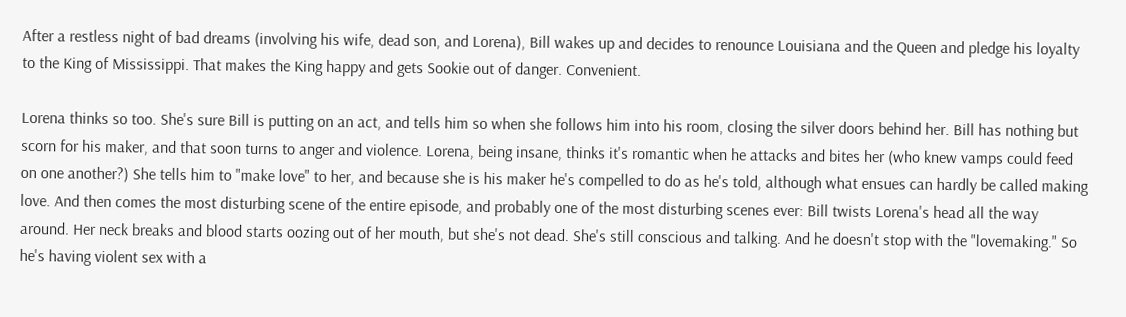After a restless night of bad dreams (involving his wife, dead son, and Lorena), Bill wakes up and decides to renounce Louisiana and the Queen and pledge his loyalty to the King of Mississippi. That makes the King happy and gets Sookie out of danger. Convenient.

Lorena thinks so too. She's sure Bill is putting on an act, and tells him so when she follows him into his room, closing the silver doors behind her. Bill has nothing but scorn for his maker, and that soon turns to anger and violence. Lorena, being insane, thinks it's romantic when he attacks and bites her (who knew vamps could feed on one another?) She tells him to "make love" to her, and because she is his maker he's compelled to do as he's told, although what ensues can hardly be called making love. And then comes the most disturbing scene of the entire episode, and probably one of the most disturbing scenes ever: Bill twists Lorena's head all the way around. Her neck breaks and blood starts oozing out of her mouth, but she's not dead. She's still conscious and talking. And he doesn't stop with the "lovemaking." So he's having violent sex with a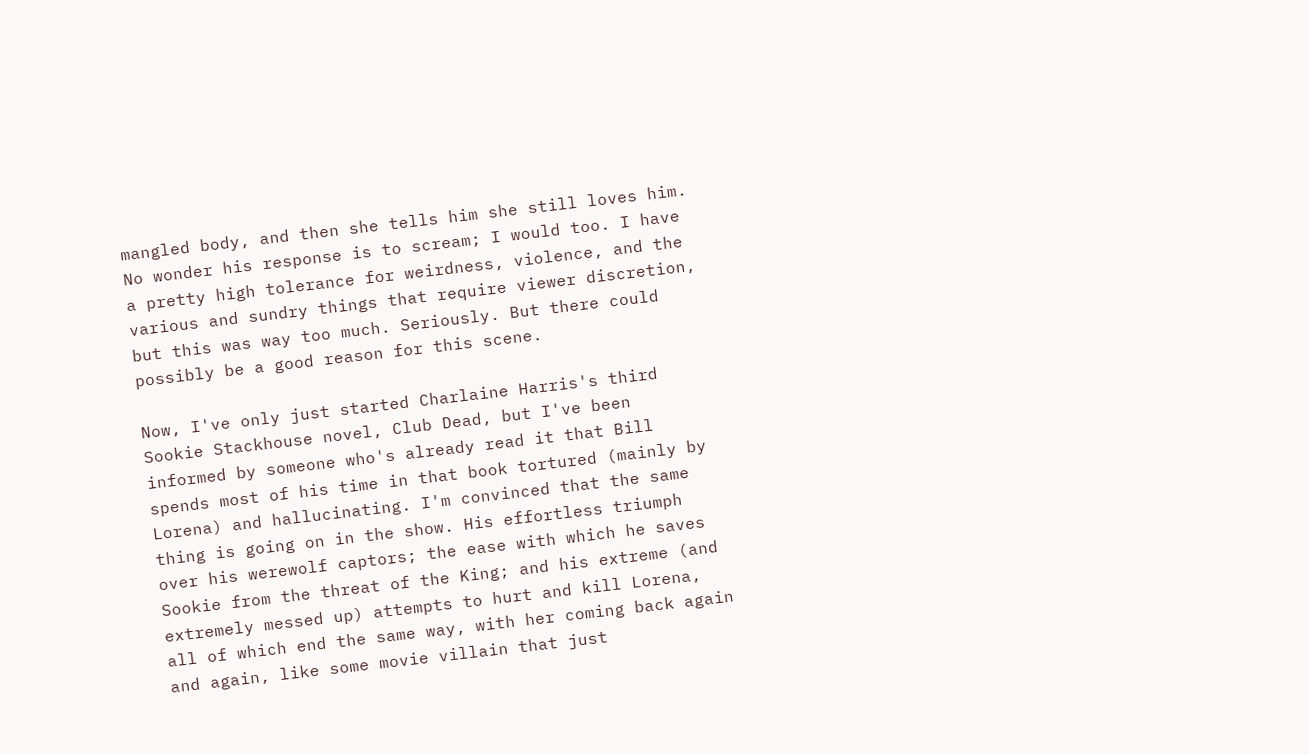mangled body, and then she tells him she still loves him. No wonder his response is to scream; I would too. I have a pretty high tolerance for weirdness, violence, and the various and sundry things that require viewer discretion, but this was way too much. Seriously. But there could possibly be a good reason for this scene.

Now, I've only just started Charlaine Harris's third Sookie Stackhouse novel, Club Dead, but I've been informed by someone who's already read it that Bill spends most of his time in that book tortured (mainly by Lorena) and hallucinating. I'm convinced that the same thing is going on in the show. His effortless triumph over his werewolf captors; the ease with which he saves Sookie from the threat of the King; and his extreme (and extremely messed up) attempts to hurt and kill Lorena, all of which end the same way, with her coming back again and again, like some movie villain that just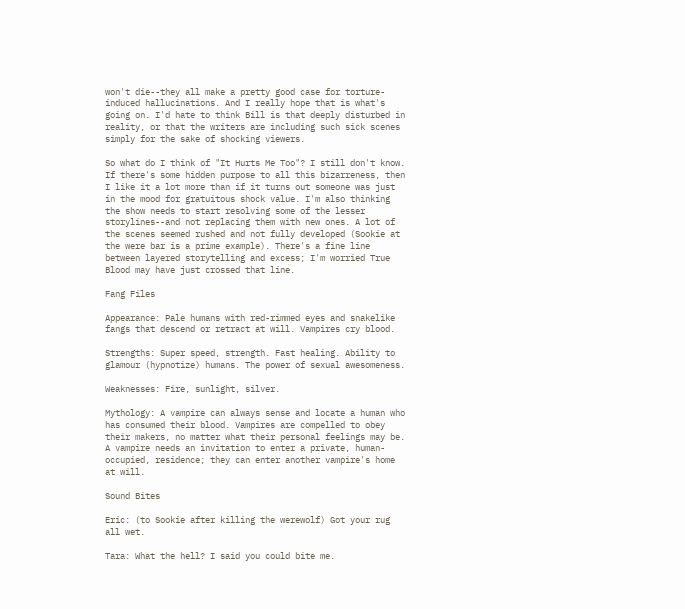won't die--they all make a pretty good case for torture-induced hallucinations. And I really hope that is what's going on. I'd hate to think Bill is that deeply disturbed in reality, or that the writers are including such sick scenes simply for the sake of shocking viewers.

So what do I think of "It Hurts Me Too"? I still don't know. If there's some hidden purpose to all this bizarreness, then I like it a lot more than if it turns out someone was just in the mood for gratuitous shock value. I'm also thinking the show needs to start resolving some of the lesser storylines--and not replacing them with new ones. A lot of the scenes seemed rushed and not fully developed (Sookie at the were bar is a prime example). There's a fine line between layered storytelling and excess; I'm worried True Blood may have just crossed that line.

Fang Files

Appearance: Pale humans with red-rimmed eyes and snakelike fangs that descend or retract at will. Vampires cry blood.

Strengths: Super speed, strength. Fast healing. Ability to glamour (hypnotize) humans. The power of sexual awesomeness.

Weaknesses: Fire, sunlight, silver.

Mythology: A vampire can always sense and locate a human who has consumed their blood. Vampires are compelled to obey their makers, no matter what their personal feelings may be. A vampire needs an invitation to enter a private, human-occupied, residence; they can enter another vampire's home at will.

Sound Bites

Eric: (to Sookie after killing the werewolf) Got your rug all wet.

Tara: What the hell? I said you could bite me.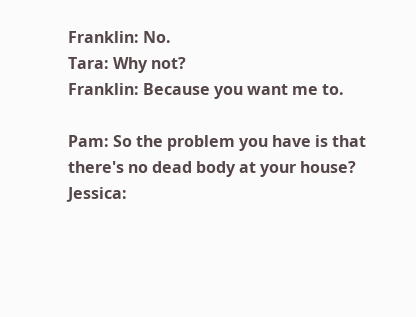Franklin: No.
Tara: Why not?
Franklin: Because you want me to.

Pam: So the problem you have is that there's no dead body at your house?
Jessica: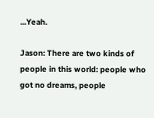...Yeah.

Jason: There are two kinds of people in this world: people who got no dreams, people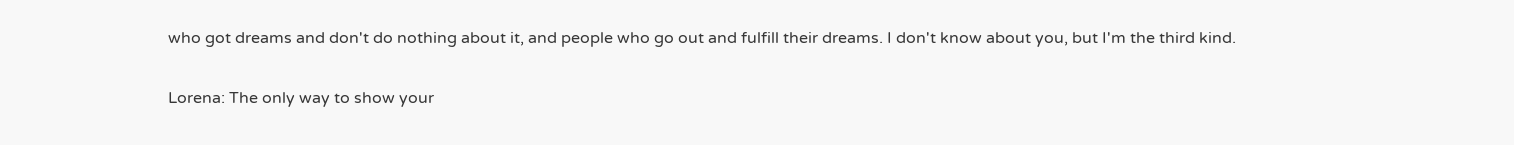who got dreams and don't do nothing about it, and people who go out and fulfill their dreams. I don't know about you, but I'm the third kind.

Lorena: The only way to show your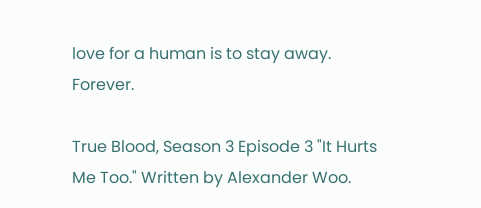love for a human is to stay away. Forever.

True Blood, Season 3 Episode 3 "It Hurts Me Too." Written by Alexander Woo.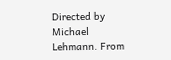Directed by Michael Lehmann. From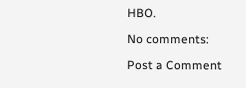HBO.

No comments:

Post a Comment